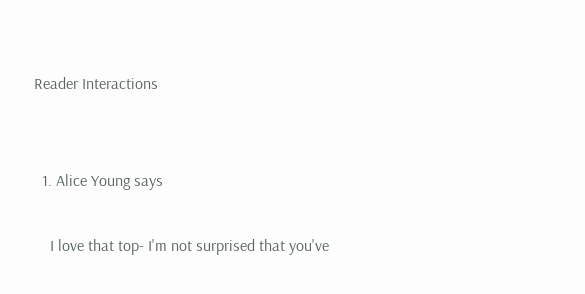Reader Interactions


  1. Alice Young says

    I love that top- I'm not surprised that you've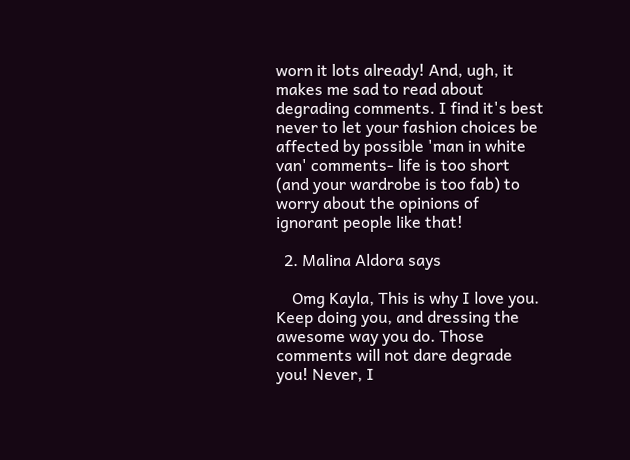worn it lots already! And, ugh, it makes me sad to read about degrading comments. I find it's best never to let your fashion choices be affected by possible 'man in white van' comments- life is too short (and your wardrobe is too fab) to worry about the opinions of ignorant people like that!

  2. Malina Aldora says

    Omg Kayla, This is why I love you. Keep doing you, and dressing the awesome way you do. Those comments will not dare degrade you! Never, I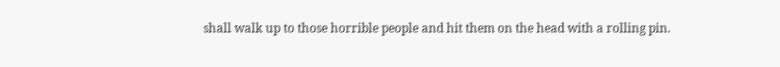shall walk up to those horrible people and hit them on the head with a rolling pin.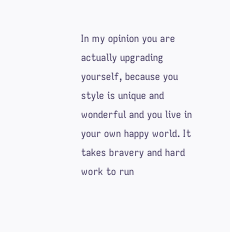In my opinion you are actually upgrading yourself, because you style is unique and wonderful and you live in your own happy world. It takes bravery and hard work to run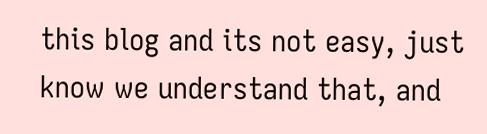this blog and its not easy, just know we understand that, and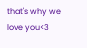that's why we love you<3